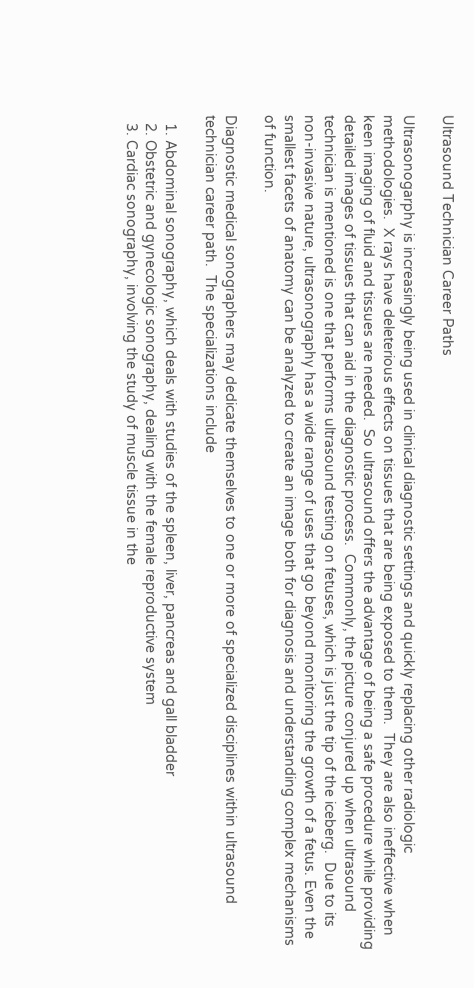Ultrasound Technician Career Paths

Ultrasonogarphy is increasingly being used in clinical diagnostic settings and quickly replacing other radiologic methodologies.  X rays have deleterious effects on tissues that are being exposed to them.  They are also ineffective when keen imaging of fluid and tissues are needed.  So ultrasound offers the advantage of being a safe procedure while providing detailed images of tissues that can aid in the diagnostic process.  Commonly, the picture conjured up when ultrasound technician is mentioned is one that performs ultrasound testing on fetuses, which is just the tip of the iceberg.  Due to its non-invasive nature, ultrasonography has a wide range of uses that go beyond monitoring the growth of a fetus. Even the smallest facets of anatomy can be analyzed to create an image both for diagnosis and understanding complex mechanisms of function.

Diagnostic medical sonographers may dedicate themselves to one or more of specialized disciplines within ultrasound technician career path.  The specializations include

  1. Abdominal sonography, which deals with studies of the spleen, liver, pancreas and gall bladder
  2. Obstetric and gynecologic sonography, dealing with the female reproductive system
  3. Cardiac sonography, involving the study of muscle tissue in the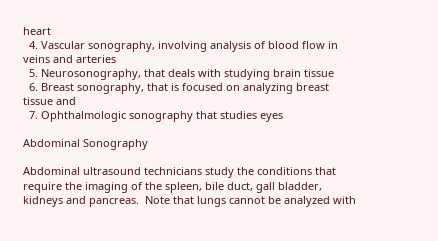heart
  4. Vascular sonography, involving analysis of blood flow in veins and arteries
  5. Neurosonography, that deals with studying brain tissue
  6. Breast sonography, that is focused on analyzing breast tissue and
  7. Ophthalmologic sonography that studies eyes

Abdominal Sonography

Abdominal ultrasound technicians study the conditions that require the imaging of the spleen, bile duct, gall bladder, kidneys and pancreas.  Note that lungs cannot be analyzed with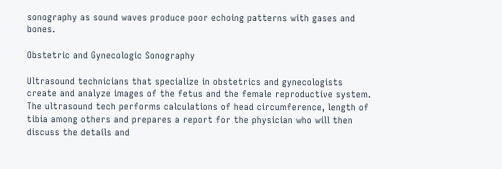sonography as sound waves produce poor echoing patterns with gases and bones.

Obstetric and Gynecologic Sonography

Ultrasound technicians that specialize in obstetrics and gynecologists create and analyze images of the fetus and the female reproductive system.  The ultrasound tech performs calculations of head circumference, length of tibia among others and prepares a report for the physician who will then discuss the details and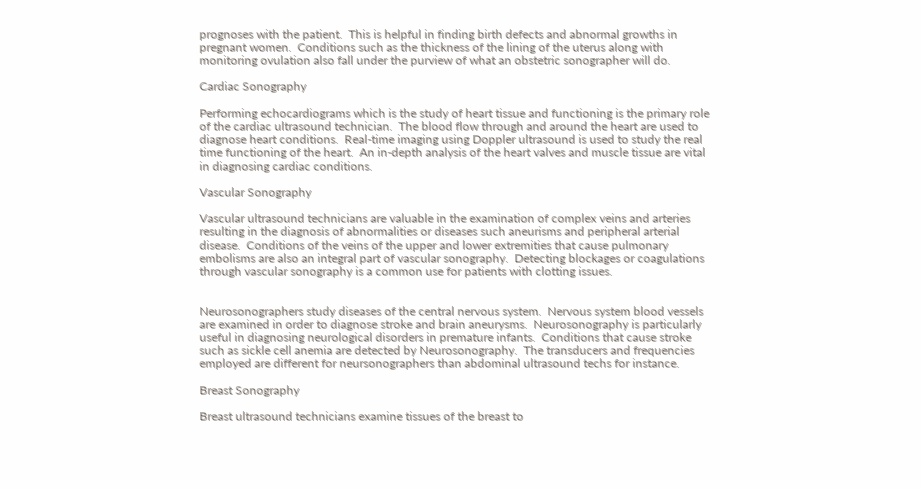prognoses with the patient.  This is helpful in finding birth defects and abnormal growths in pregnant women.  Conditions such as the thickness of the lining of the uterus along with monitoring ovulation also fall under the purview of what an obstetric sonographer will do.

Cardiac Sonography

Performing echocardiograms which is the study of heart tissue and functioning is the primary role of the cardiac ultrasound technician.  The blood flow through and around the heart are used to diagnose heart conditions.  Real-time imaging using Doppler ultrasound is used to study the real time functioning of the heart.  An in-depth analysis of the heart valves and muscle tissue are vital in diagnosing cardiac conditions.

Vascular Sonography

Vascular ultrasound technicians are valuable in the examination of complex veins and arteries resulting in the diagnosis of abnormalities or diseases such aneurisms and peripheral arterial disease.  Conditions of the veins of the upper and lower extremities that cause pulmonary embolisms are also an integral part of vascular sonography.  Detecting blockages or coagulations through vascular sonography is a common use for patients with clotting issues.


Neurosonographers study diseases of the central nervous system.  Nervous system blood vessels are examined in order to diagnose stroke and brain aneurysms.  Neurosonography is particularly useful in diagnosing neurological disorders in premature infants.  Conditions that cause stroke such as sickle cell anemia are detected by Neurosonography.  The transducers and frequencies employed are different for neursonographers than abdominal ultrasound techs for instance.

Breast Sonography

Breast ultrasound technicians examine tissues of the breast to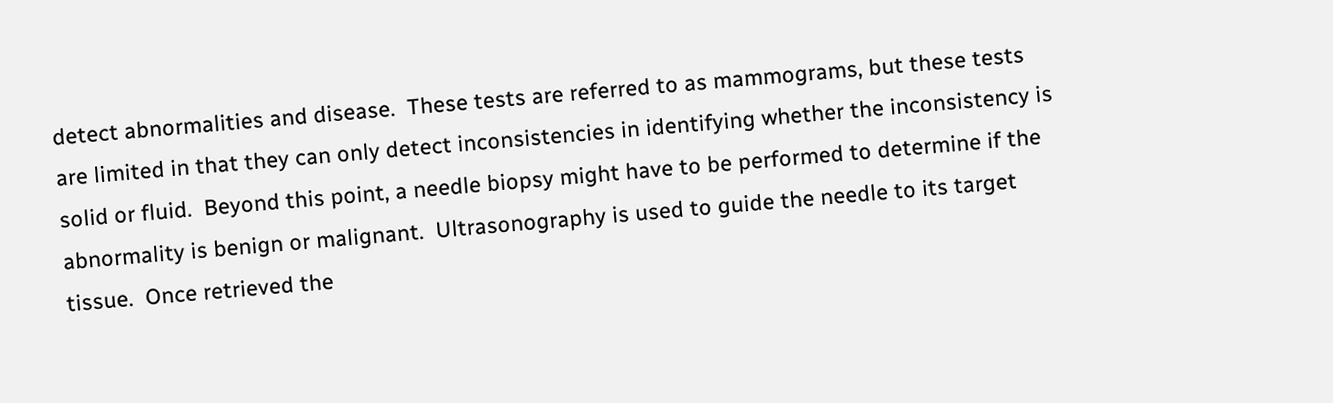detect abnormalities and disease.  These tests are referred to as mammograms, but these tests are limited in that they can only detect inconsistencies in identifying whether the inconsistency is solid or fluid.  Beyond this point, a needle biopsy might have to be performed to determine if the abnormality is benign or malignant.  Ultrasonography is used to guide the needle to its target tissue.  Once retrieved the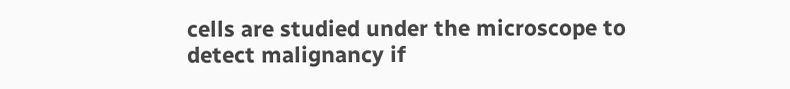cells are studied under the microscope to detect malignancy if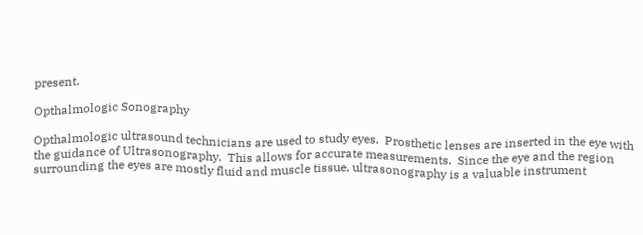present.

Opthalmologic Sonography

Opthalmologic ultrasound technicians are used to study eyes.  Prosthetic lenses are inserted in the eye with the guidance of Ultrasonography.  This allows for accurate measurements.  Since the eye and the region surrounding the eyes are mostly fluid and muscle tissue, ultrasonography is a valuable instrument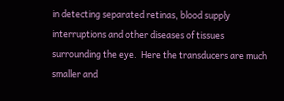in detecting separated retinas, blood supply interruptions and other diseases of tissues surrounding the eye.  Here the transducers are much smaller and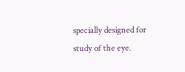specially designed for study of the eye.